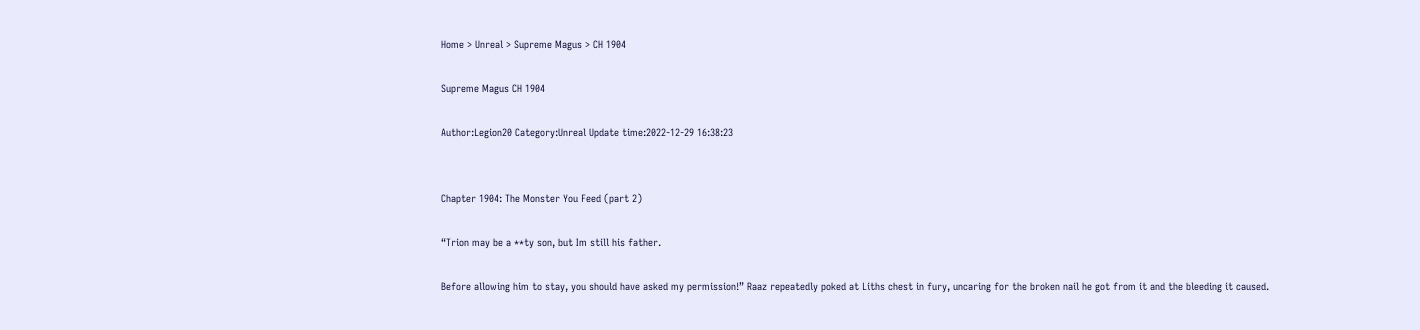Home > Unreal > Supreme Magus > CH 1904

Supreme Magus CH 1904

Author:Legion20 Category:Unreal Update time:2022-12-29 16:38:23


Chapter 1904: The Monster You Feed (part 2)

“Trion may be a **ty son, but Im still his father.

Before allowing him to stay, you should have asked my permission!” Raaz repeatedly poked at Liths chest in fury, uncaring for the broken nail he got from it and the bleeding it caused.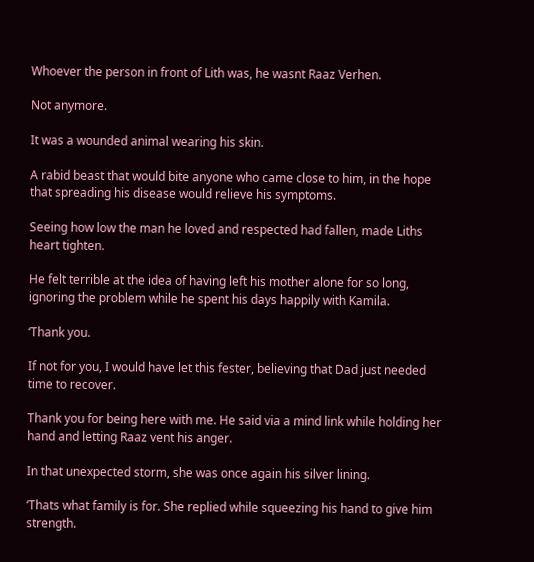Whoever the person in front of Lith was, he wasnt Raaz Verhen.

Not anymore.

It was a wounded animal wearing his skin.

A rabid beast that would bite anyone who came close to him, in the hope that spreading his disease would relieve his symptoms.

Seeing how low the man he loved and respected had fallen, made Liths heart tighten.

He felt terrible at the idea of having left his mother alone for so long, ignoring the problem while he spent his days happily with Kamila.

‘Thank you.

If not for you, I would have let this fester, believing that Dad just needed time to recover.

Thank you for being here with me. He said via a mind link while holding her hand and letting Raaz vent his anger.

In that unexpected storm, she was once again his silver lining.

‘Thats what family is for. She replied while squeezing his hand to give him strength.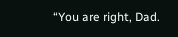“You are right, Dad.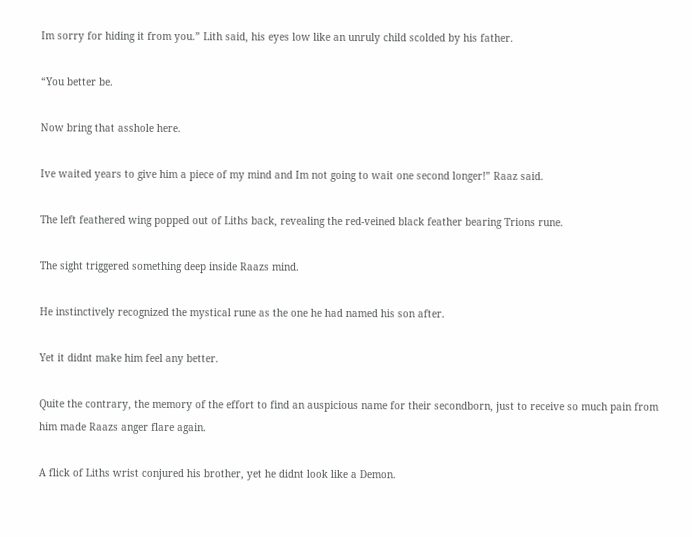Im sorry for hiding it from you.” Lith said, his eyes low like an unruly child scolded by his father.

“You better be.

Now bring that asshole here.

Ive waited years to give him a piece of my mind and Im not going to wait one second longer!” Raaz said.

The left feathered wing popped out of Liths back, revealing the red-veined black feather bearing Trions rune.

The sight triggered something deep inside Raazs mind.

He instinctively recognized the mystical rune as the one he had named his son after.

Yet it didnt make him feel any better.

Quite the contrary, the memory of the effort to find an auspicious name for their secondborn, just to receive so much pain from him made Raazs anger flare again.

A flick of Liths wrist conjured his brother, yet he didnt look like a Demon.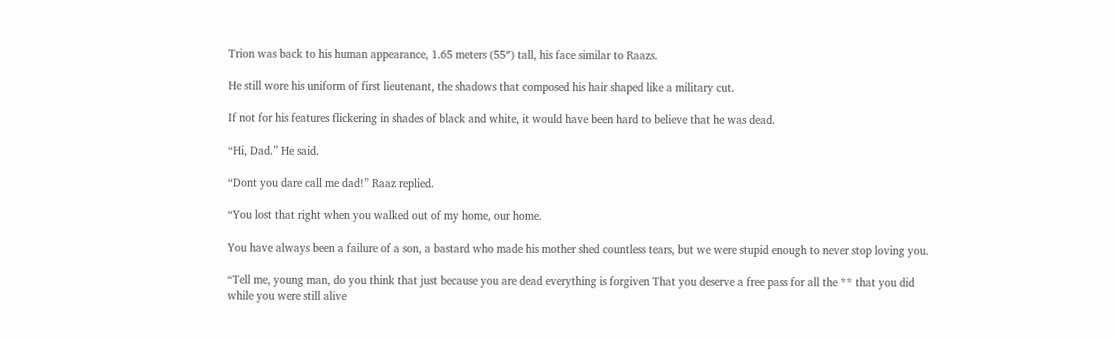Trion was back to his human appearance, 1.65 meters (55″) tall, his face similar to Raazs.

He still wore his uniform of first lieutenant, the shadows that composed his hair shaped like a military cut.

If not for his features flickering in shades of black and white, it would have been hard to believe that he was dead.

“Hi, Dad.” He said.

“Dont you dare call me dad!” Raaz replied.

“You lost that right when you walked out of my home, our home.

You have always been a failure of a son, a bastard who made his mother shed countless tears, but we were stupid enough to never stop loving you.

“Tell me, young man, do you think that just because you are dead everything is forgiven That you deserve a free pass for all the ** that you did while you were still alive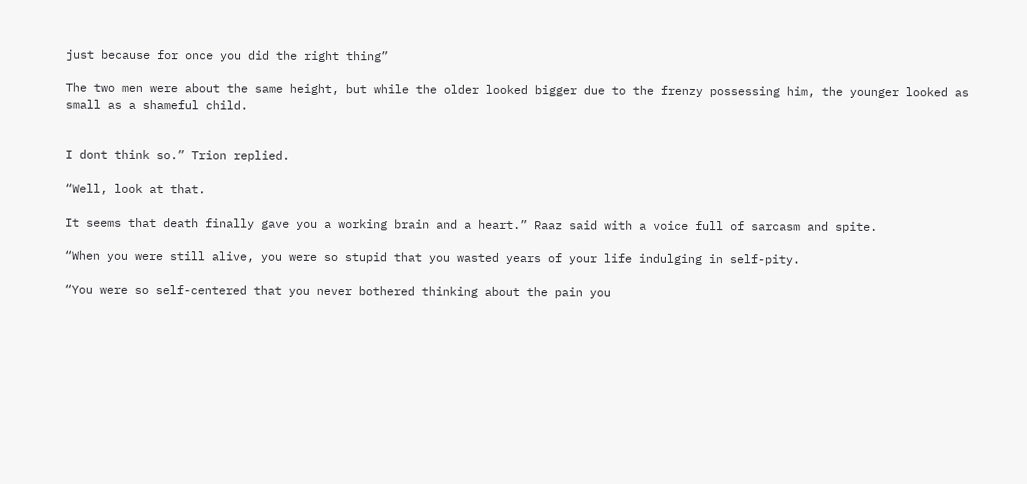just because for once you did the right thing”

The two men were about the same height, but while the older looked bigger due to the frenzy possessing him, the younger looked as small as a shameful child.


I dont think so.” Trion replied.

“Well, look at that.

It seems that death finally gave you a working brain and a heart.” Raaz said with a voice full of sarcasm and spite.

“When you were still alive, you were so stupid that you wasted years of your life indulging in self-pity.

“You were so self-centered that you never bothered thinking about the pain you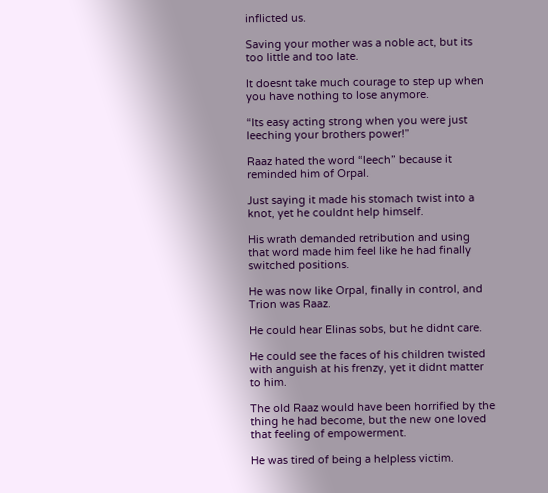inflicted us.

Saving your mother was a noble act, but its too little and too late.

It doesnt take much courage to step up when you have nothing to lose anymore.

“Its easy acting strong when you were just leeching your brothers power!”

Raaz hated the word “leech” because it reminded him of Orpal.

Just saying it made his stomach twist into a knot, yet he couldnt help himself.

His wrath demanded retribution and using that word made him feel like he had finally switched positions.

He was now like Orpal, finally in control, and Trion was Raaz.

He could hear Elinas sobs, but he didnt care.

He could see the faces of his children twisted with anguish at his frenzy, yet it didnt matter to him.

The old Raaz would have been horrified by the thing he had become, but the new one loved that feeling of empowerment.

He was tired of being a helpless victim.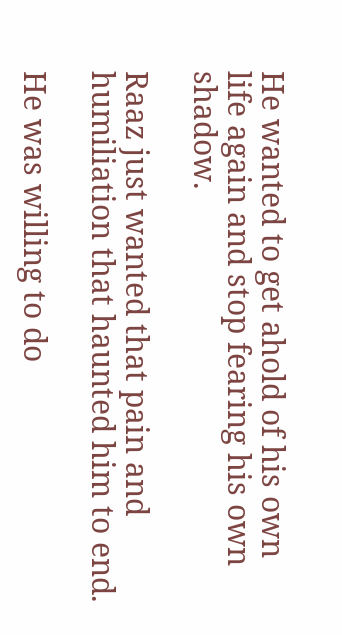He wanted to get ahold of his own life again and stop fearing his own shadow.

Raaz just wanted that pain and humiliation that haunted him to end.

He was willing to do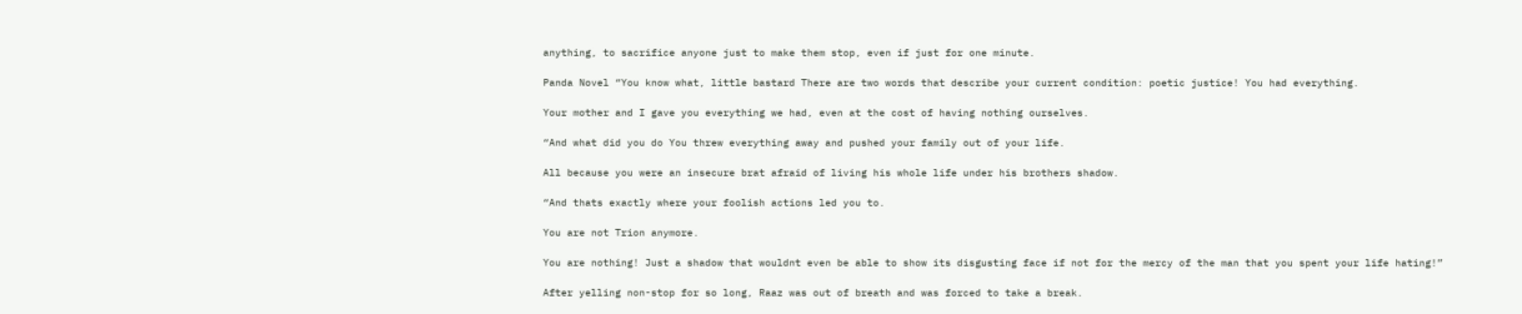anything, to sacrifice anyone just to make them stop, even if just for one minute.

Panda Novel “You know what, little bastard There are two words that describe your current condition: poetic justice! You had everything.

Your mother and I gave you everything we had, even at the cost of having nothing ourselves.

“And what did you do You threw everything away and pushed your family out of your life.

All because you were an insecure brat afraid of living his whole life under his brothers shadow.

“And thats exactly where your foolish actions led you to.

You are not Trion anymore.

You are nothing! Just a shadow that wouldnt even be able to show its disgusting face if not for the mercy of the man that you spent your life hating!”

After yelling non-stop for so long, Raaz was out of breath and was forced to take a break.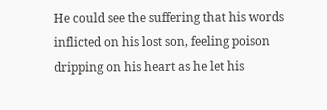He could see the suffering that his words inflicted on his lost son, feeling poison dripping on his heart as he let his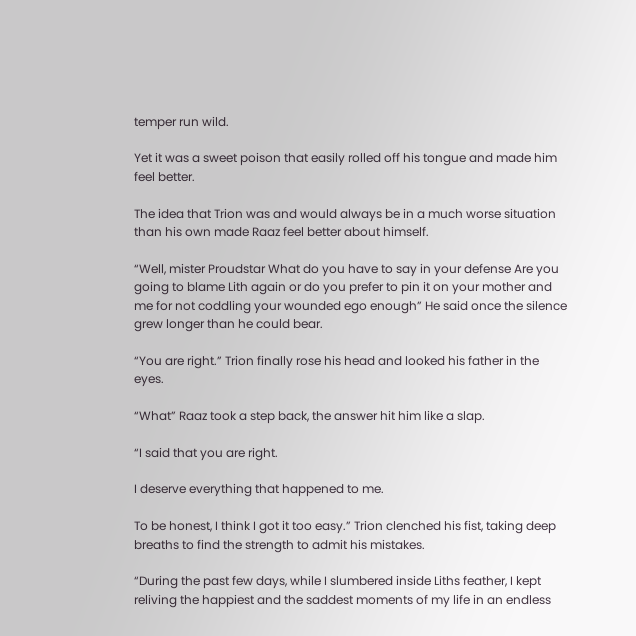temper run wild.

Yet it was a sweet poison that easily rolled off his tongue and made him feel better.

The idea that Trion was and would always be in a much worse situation than his own made Raaz feel better about himself.

“Well, mister Proudstar What do you have to say in your defense Are you going to blame Lith again or do you prefer to pin it on your mother and me for not coddling your wounded ego enough” He said once the silence grew longer than he could bear.

“You are right.” Trion finally rose his head and looked his father in the eyes.

“What” Raaz took a step back, the answer hit him like a slap.

“I said that you are right.

I deserve everything that happened to me.

To be honest, I think I got it too easy.” Trion clenched his fist, taking deep breaths to find the strength to admit his mistakes.

“During the past few days, while I slumbered inside Liths feather, I kept reliving the happiest and the saddest moments of my life in an endless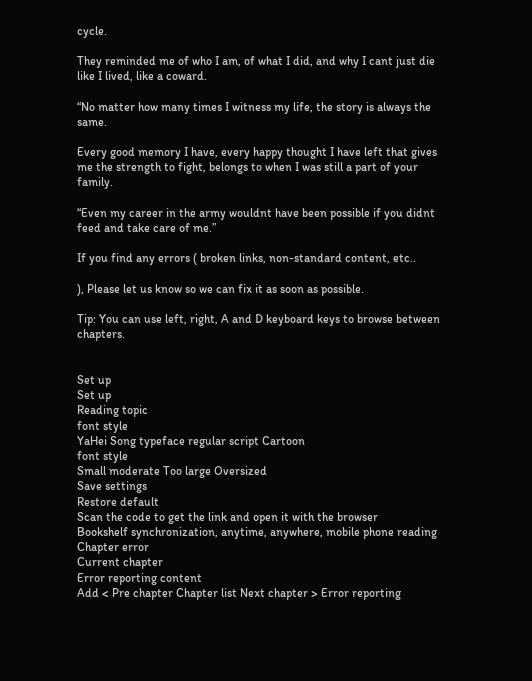cycle.

They reminded me of who I am, of what I did, and why I cant just die like I lived, like a coward.

“No matter how many times I witness my life, the story is always the same.

Every good memory I have, every happy thought I have left that gives me the strength to fight, belongs to when I was still a part of your family.

“Even my career in the army wouldnt have been possible if you didnt feed and take care of me.”

If you find any errors ( broken links, non-standard content, etc..

), Please let us know so we can fix it as soon as possible.

Tip: You can use left, right, A and D keyboard keys to browse between chapters.


Set up
Set up
Reading topic
font style
YaHei Song typeface regular script Cartoon
font style
Small moderate Too large Oversized
Save settings
Restore default
Scan the code to get the link and open it with the browser
Bookshelf synchronization, anytime, anywhere, mobile phone reading
Chapter error
Current chapter
Error reporting content
Add < Pre chapter Chapter list Next chapter > Error reporting